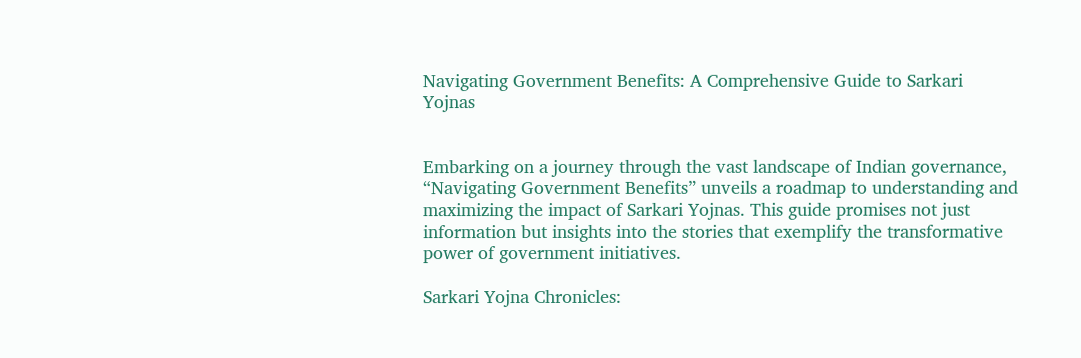Navigating Government Benefits: A Comprehensive Guide to Sarkari Yojnas


Embarking on a journey through the vast landscape of Indian governance, “Navigating Government Benefits” unveils a roadmap to understanding and maximizing the impact of Sarkari Yojnas. This guide promises not just information but insights into the stories that exemplify the transformative power of government initiatives.

Sarkari Yojna Chronicles: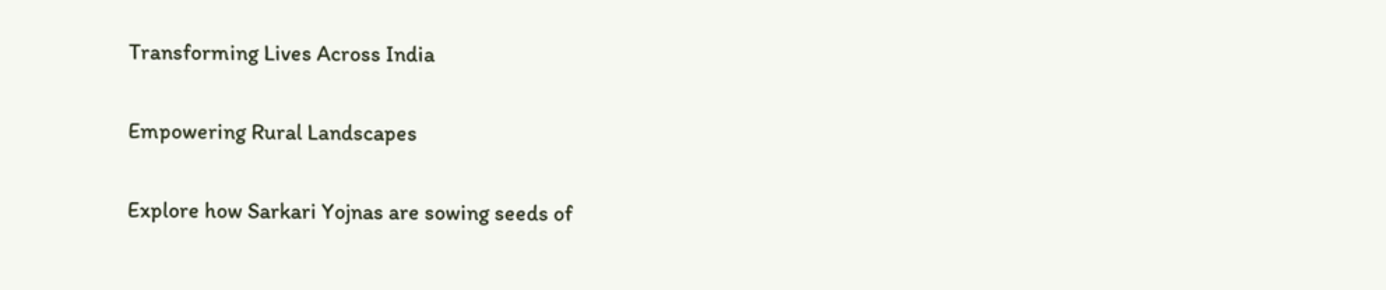Transforming Lives Across India

Empowering Rural Landscapes

Explore how Sarkari Yojnas are sowing seeds of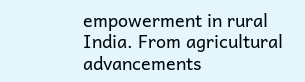empowerment in rural India. From agricultural advancements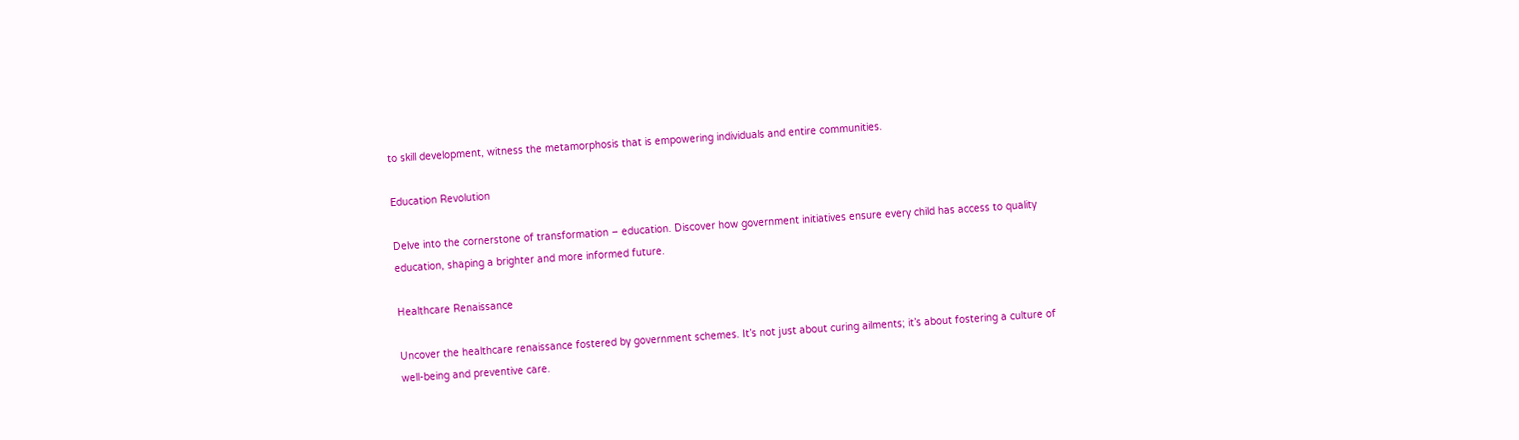to skill development, witness the metamorphosis that is empowering individuals and entire communities.

Education Revolution

Delve into the cornerstone of transformation – education. Discover how government initiatives ensure every child has access to quality education, shaping a brighter and more informed future.

Healthcare Renaissance

Uncover the healthcare renaissance fostered by government schemes. It’s not just about curing ailments; it’s about fostering a culture of well-being and preventive care.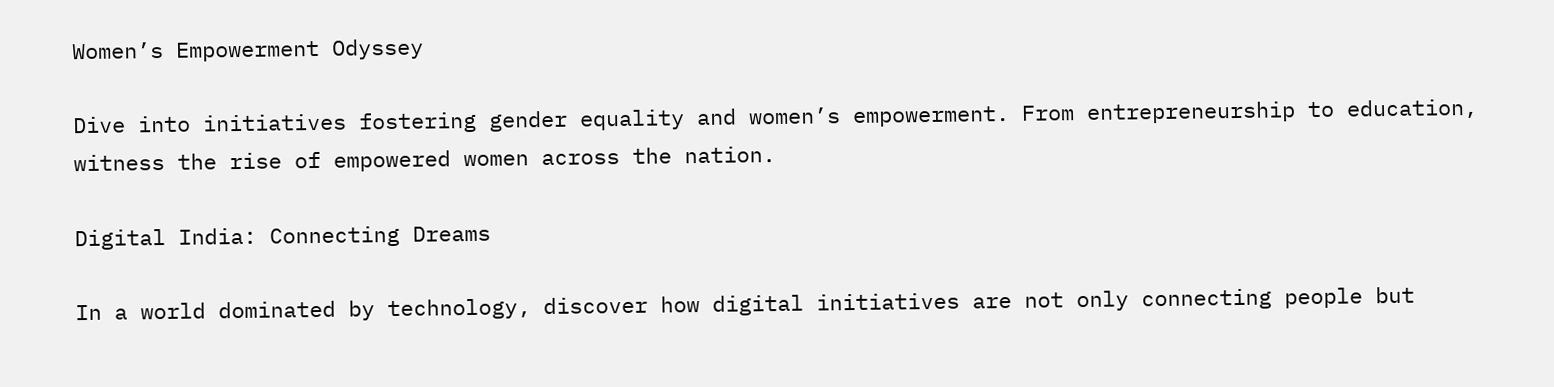Women’s Empowerment Odyssey

Dive into initiatives fostering gender equality and women’s empowerment. From entrepreneurship to education, witness the rise of empowered women across the nation.

Digital India: Connecting Dreams

In a world dominated by technology, discover how digital initiatives are not only connecting people but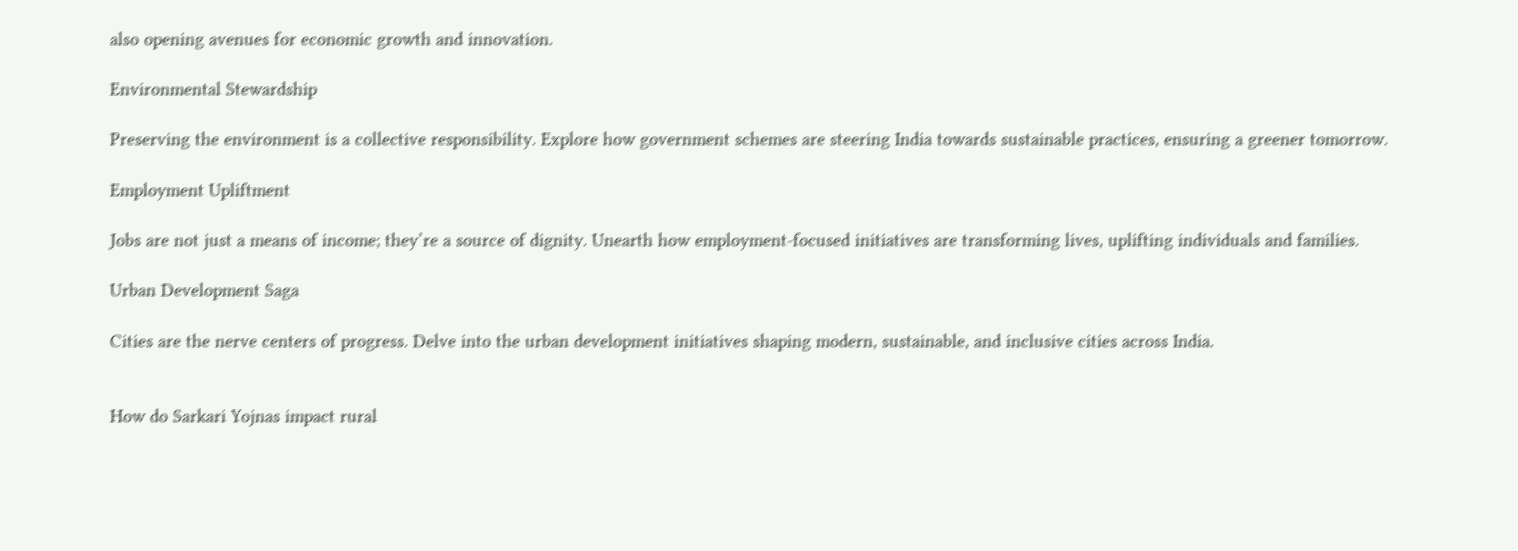also opening avenues for economic growth and innovation.

Environmental Stewardship

Preserving the environment is a collective responsibility. Explore how government schemes are steering India towards sustainable practices, ensuring a greener tomorrow.

Employment Upliftment

Jobs are not just a means of income; they’re a source of dignity. Unearth how employment-focused initiatives are transforming lives, uplifting individuals and families.

Urban Development Saga

Cities are the nerve centers of progress. Delve into the urban development initiatives shaping modern, sustainable, and inclusive cities across India.


How do Sarkari Yojnas impact rural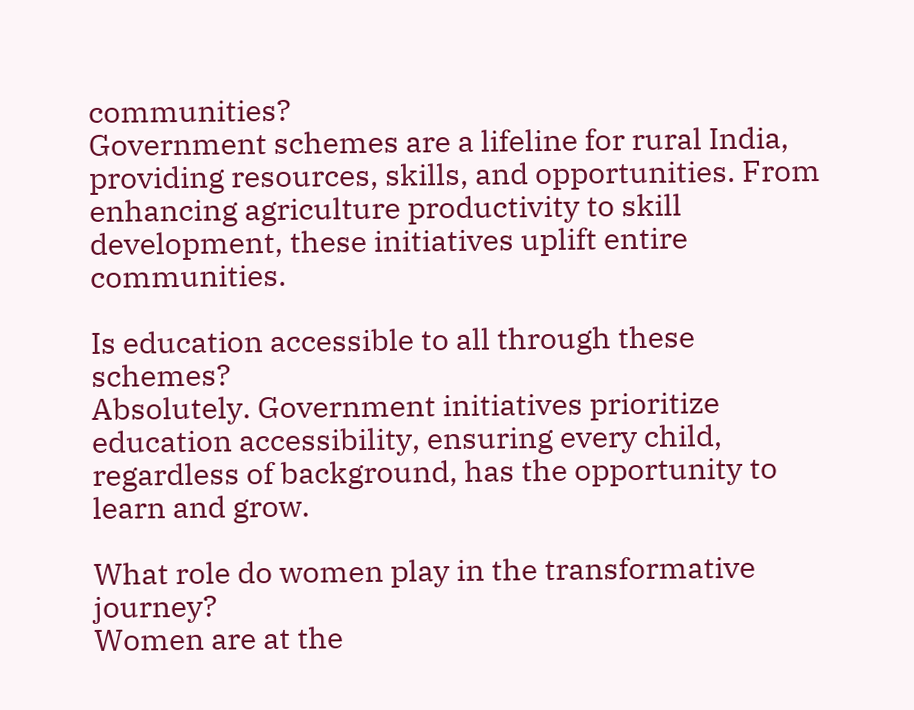communities?
Government schemes are a lifeline for rural India, providing resources, skills, and opportunities. From enhancing agriculture productivity to skill development, these initiatives uplift entire communities.

Is education accessible to all through these schemes?
Absolutely. Government initiatives prioritize education accessibility, ensuring every child, regardless of background, has the opportunity to learn and grow.

What role do women play in the transformative journey?
Women are at the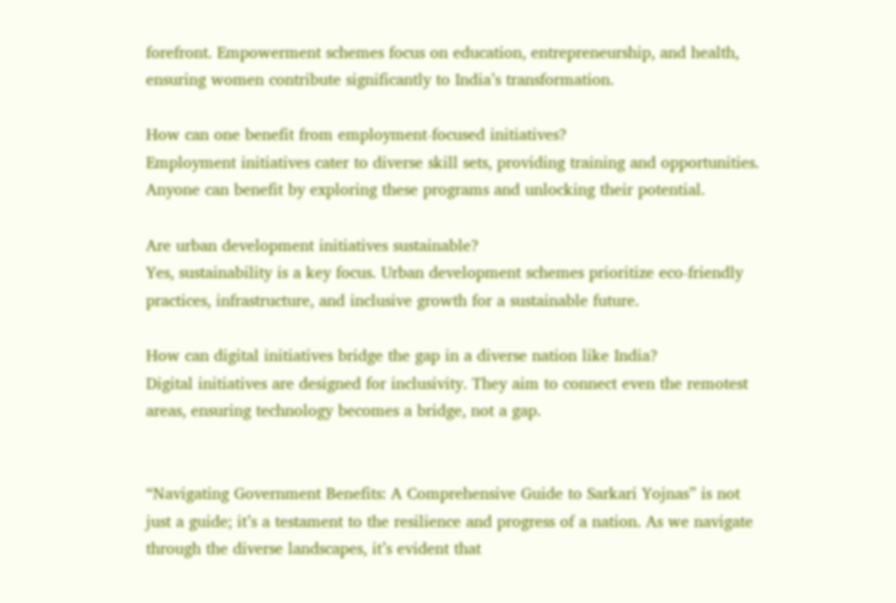forefront. Empowerment schemes focus on education, entrepreneurship, and health, ensuring women contribute significantly to India’s transformation.

How can one benefit from employment-focused initiatives?
Employment initiatives cater to diverse skill sets, providing training and opportunities. Anyone can benefit by exploring these programs and unlocking their potential.

Are urban development initiatives sustainable?
Yes, sustainability is a key focus. Urban development schemes prioritize eco-friendly practices, infrastructure, and inclusive growth for a sustainable future.

How can digital initiatives bridge the gap in a diverse nation like India?
Digital initiatives are designed for inclusivity. They aim to connect even the remotest areas, ensuring technology becomes a bridge, not a gap.


“Navigating Government Benefits: A Comprehensive Guide to Sarkari Yojnas” is not just a guide; it’s a testament to the resilience and progress of a nation. As we navigate through the diverse landscapes, it’s evident that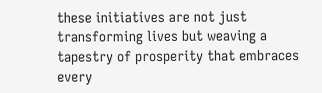these initiatives are not just transforming lives but weaving a tapestry of prosperity that embraces every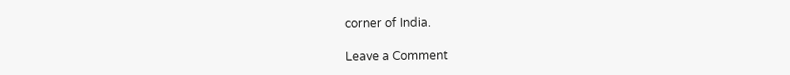corner of India.

Leave a Comment